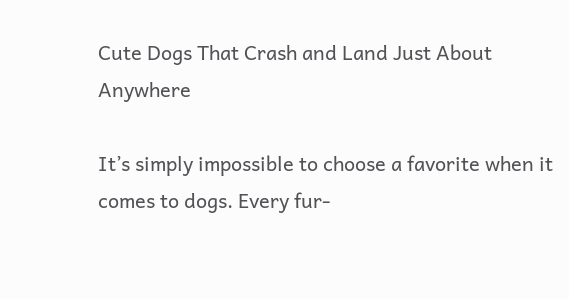Cute Dogs That Crash and Land Just About Anywhere

It’s simply impossible to choose a favorite when it comes to dogs. Every fur-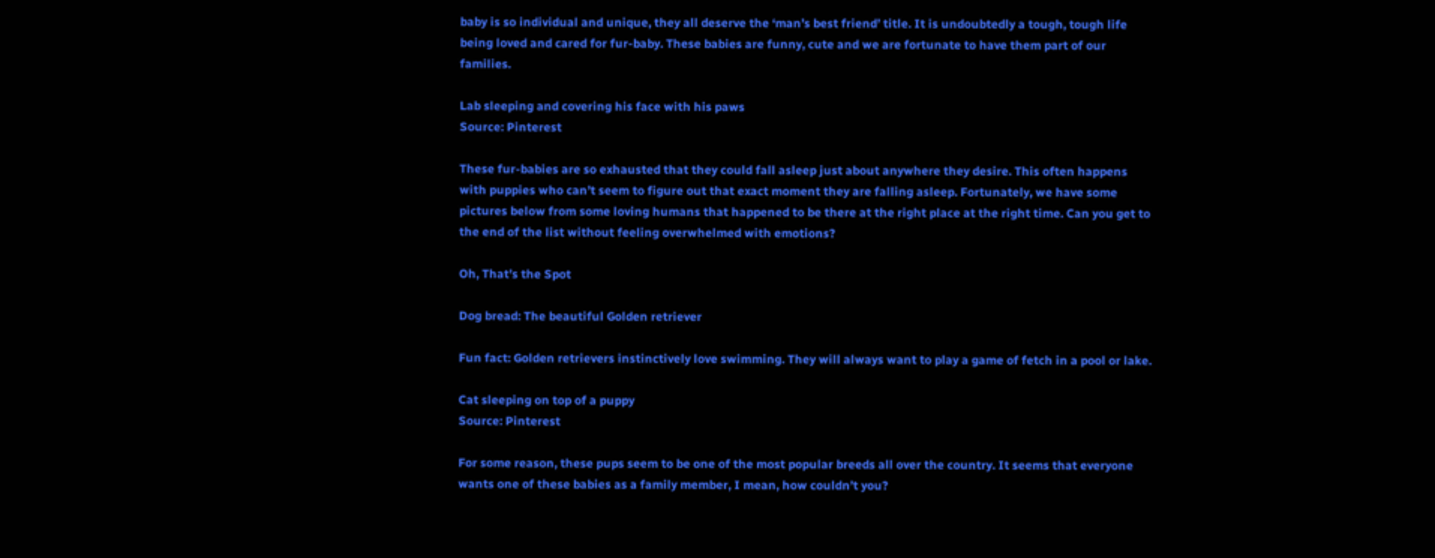baby is so individual and unique, they all deserve the ‘man’s best friend’ title. It is undoubtedly a tough, tough life being loved and cared for fur-baby. These babies are funny, cute and we are fortunate to have them part of our families.

Lab sleeping and covering his face with his paws
Source: Pinterest

These fur-babies are so exhausted that they could fall asleep just about anywhere they desire. This often happens with puppies who can’t seem to figure out that exact moment they are falling asleep. Fortunately, we have some pictures below from some loving humans that happened to be there at the right place at the right time. Can you get to the end of the list without feeling overwhelmed with emotions?

Oh, That’s the Spot

Dog bread: The beautiful Golden retriever

Fun fact: Golden retrievers instinctively love swimming. They will always want to play a game of fetch in a pool or lake.

Cat sleeping on top of a puppy
Source: Pinterest

For some reason, these pups seem to be one of the most popular breeds all over the country. It seems that everyone wants one of these babies as a family member, I mean, how couldn’t you?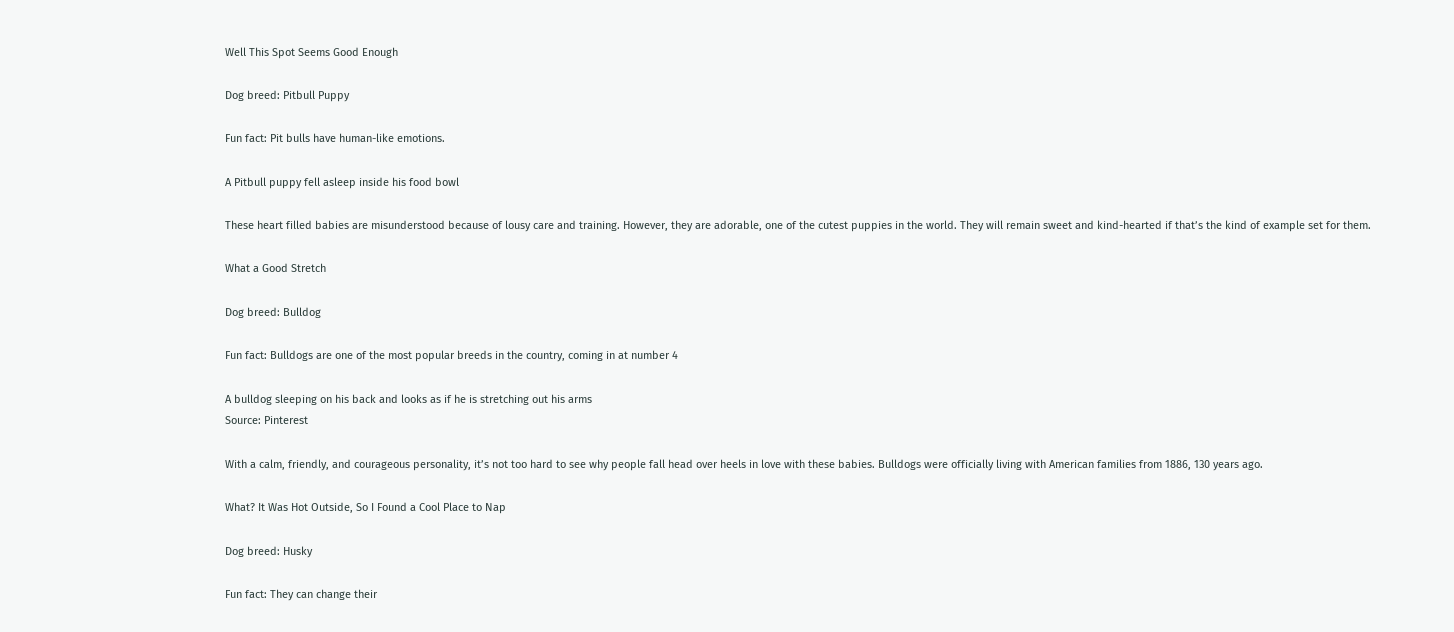Well This Spot Seems Good Enough

Dog breed: Pitbull Puppy

Fun fact: Pit bulls have human-like emotions.

A Pitbull puppy fell asleep inside his food bowl

These heart filled babies are misunderstood because of lousy care and training. However, they are adorable, one of the cutest puppies in the world. They will remain sweet and kind-hearted if that’s the kind of example set for them.

What a Good Stretch

Dog breed: Bulldog

Fun fact: Bulldogs are one of the most popular breeds in the country, coming in at number 4

A bulldog sleeping on his back and looks as if he is stretching out his arms
Source: Pinterest

With a calm, friendly, and courageous personality, it’s not too hard to see why people fall head over heels in love with these babies. Bulldogs were officially living with American families from 1886, 130 years ago.

What? It Was Hot Outside, So I Found a Cool Place to Nap

Dog breed: Husky

Fun fact: They can change their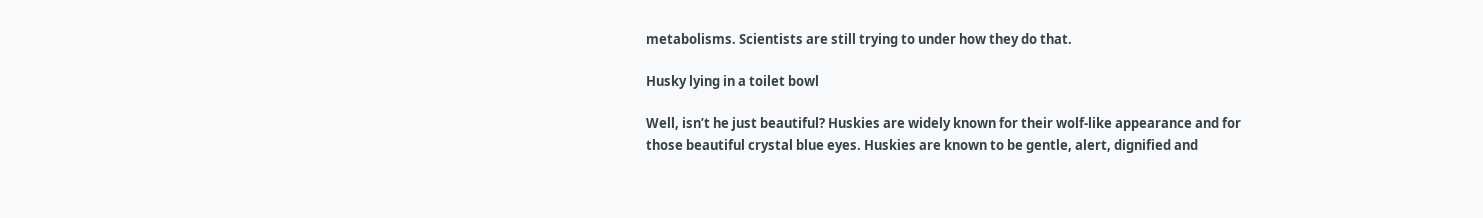metabolisms. Scientists are still trying to under how they do that.

Husky lying in a toilet bowl

Well, isn’t he just beautiful? Huskies are widely known for their wolf-like appearance and for those beautiful crystal blue eyes. Huskies are known to be gentle, alert, dignified and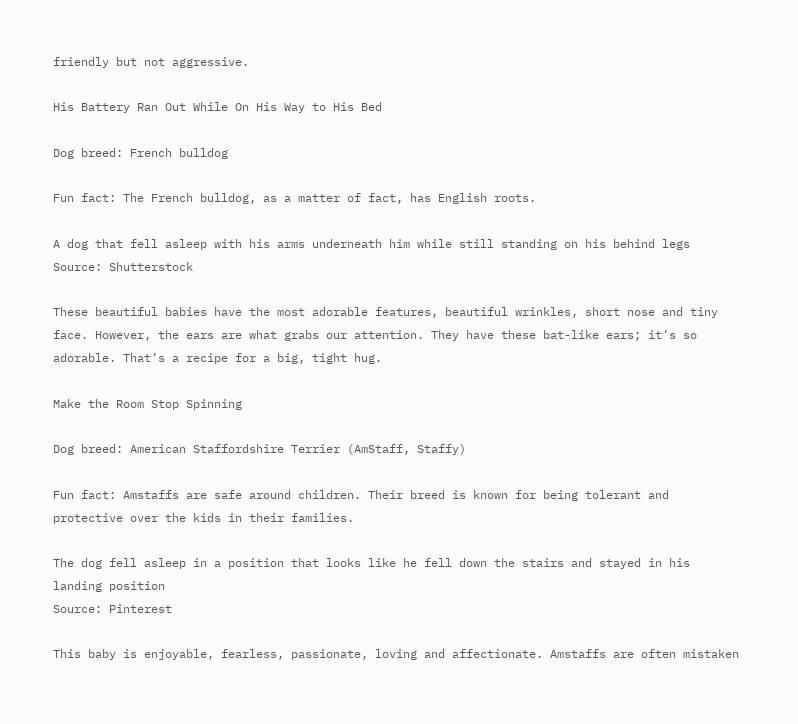friendly but not aggressive.

His Battery Ran Out While On His Way to His Bed

Dog breed: French bulldog

Fun fact: The French bulldog, as a matter of fact, has English roots.

A dog that fell asleep with his arms underneath him while still standing on his behind legs
Source: Shutterstock

These beautiful babies have the most adorable features, beautiful wrinkles, short nose and tiny face. However, the ears are what grabs our attention. They have these bat-like ears; it’s so adorable. That’s a recipe for a big, tight hug.

Make the Room Stop Spinning

Dog breed: American Staffordshire Terrier (AmStaff, Staffy)

Fun fact: Amstaffs are safe around children. Their breed is known for being tolerant and protective over the kids in their families.

The dog fell asleep in a position that looks like he fell down the stairs and stayed in his landing position
Source: Pinterest

This baby is enjoyable, fearless, passionate, loving and affectionate. Amstaffs are often mistaken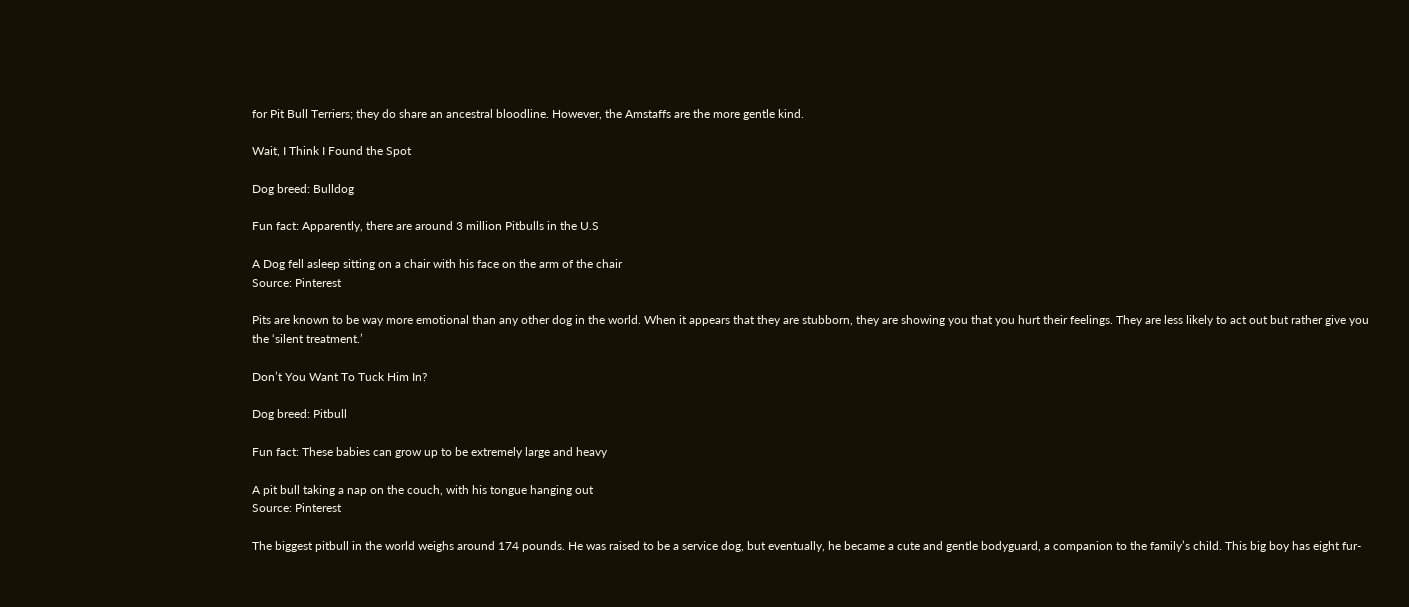for Pit Bull Terriers; they do share an ancestral bloodline. However, the Amstaffs are the more gentle kind.

Wait, I Think I Found the Spot

Dog breed: Bulldog

Fun fact: Apparently, there are around 3 million Pitbulls in the U.S

A Dog fell asleep sitting on a chair with his face on the arm of the chair
Source: Pinterest

Pits are known to be way more emotional than any other dog in the world. When it appears that they are stubborn, they are showing you that you hurt their feelings. They are less likely to act out but rather give you the ‘silent treatment.’

Don’t You Want To Tuck Him In?

Dog breed: Pitbull

Fun fact: These babies can grow up to be extremely large and heavy

A pit bull taking a nap on the couch, with his tongue hanging out
Source: Pinterest

The biggest pitbull in the world weighs around 174 pounds. He was raised to be a service dog, but eventually, he became a cute and gentle bodyguard, a companion to the family’s child. This big boy has eight fur-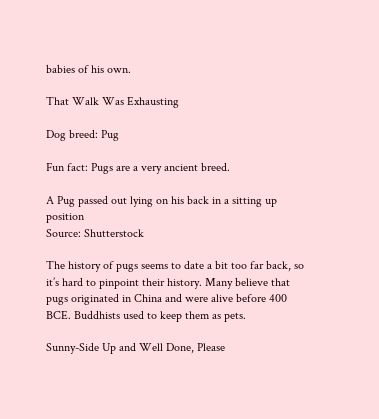babies of his own.

That Walk Was Exhausting

Dog breed: Pug

Fun fact: Pugs are a very ancient breed.

A Pug passed out lying on his back in a sitting up position
Source: Shutterstock

The history of pugs seems to date a bit too far back, so it’s hard to pinpoint their history. Many believe that pugs originated in China and were alive before 400 BCE. Buddhists used to keep them as pets.

Sunny-Side Up and Well Done, Please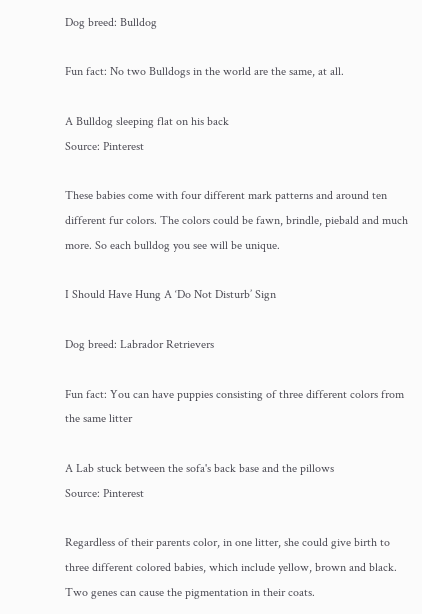Dog breed: Bulldog

Fun fact: No two Bulldogs in the world are the same, at all.

A Bulldog sleeping flat on his back
Source: Pinterest

These babies come with four different mark patterns and around ten different fur colors. The colors could be fawn, brindle, piebald and much more. So each bulldog you see will be unique.

I Should Have Hung A ‘Do Not Disturb’ Sign

Dog breed: Labrador Retrievers

Fun fact: You can have puppies consisting of three different colors from the same litter

A Lab stuck between the sofa's back base and the pillows
Source: Pinterest

Regardless of their parents color, in one litter, she could give birth to three different colored babies, which include yellow, brown and black. Two genes can cause the pigmentation in their coats.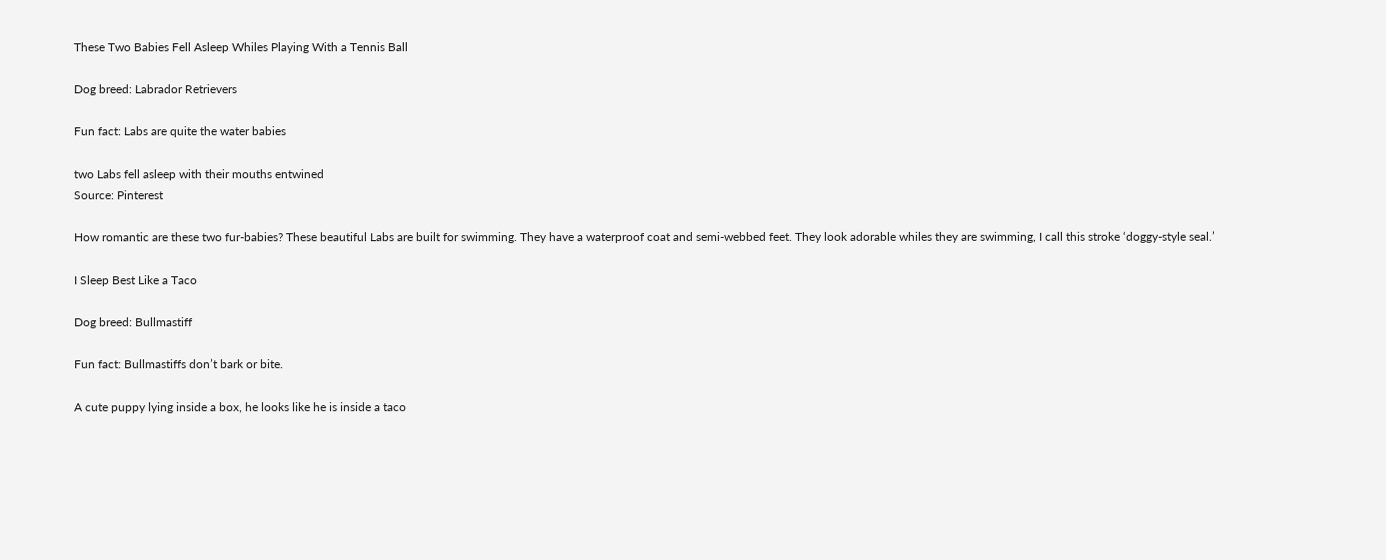These Two Babies Fell Asleep Whiles Playing With a Tennis Ball

Dog breed: Labrador Retrievers

Fun fact: Labs are quite the water babies

two Labs fell asleep with their mouths entwined
Source: Pinterest

How romantic are these two fur-babies? These beautiful Labs are built for swimming. They have a waterproof coat and semi-webbed feet. They look adorable whiles they are swimming, I call this stroke ‘doggy-style seal.’

I Sleep Best Like a Taco

Dog breed: Bullmastiff

Fun fact: Bullmastiffs don’t bark or bite.

A cute puppy lying inside a box, he looks like he is inside a taco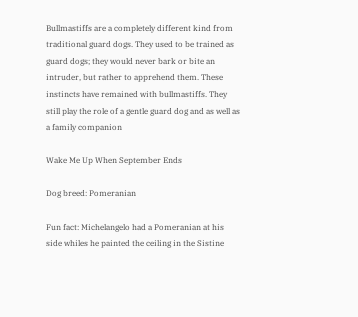Bullmastiffs are a completely different kind from traditional guard dogs. They used to be trained as guard dogs; they would never bark or bite an intruder, but rather to apprehend them. These instincts have remained with bullmastiffs. They still play the role of a gentle guard dog and as well as a family companion

Wake Me Up When September Ends

Dog breed: Pomeranian

Fun fact: Michelangelo had a Pomeranian at his side whiles he painted the ceiling in the Sistine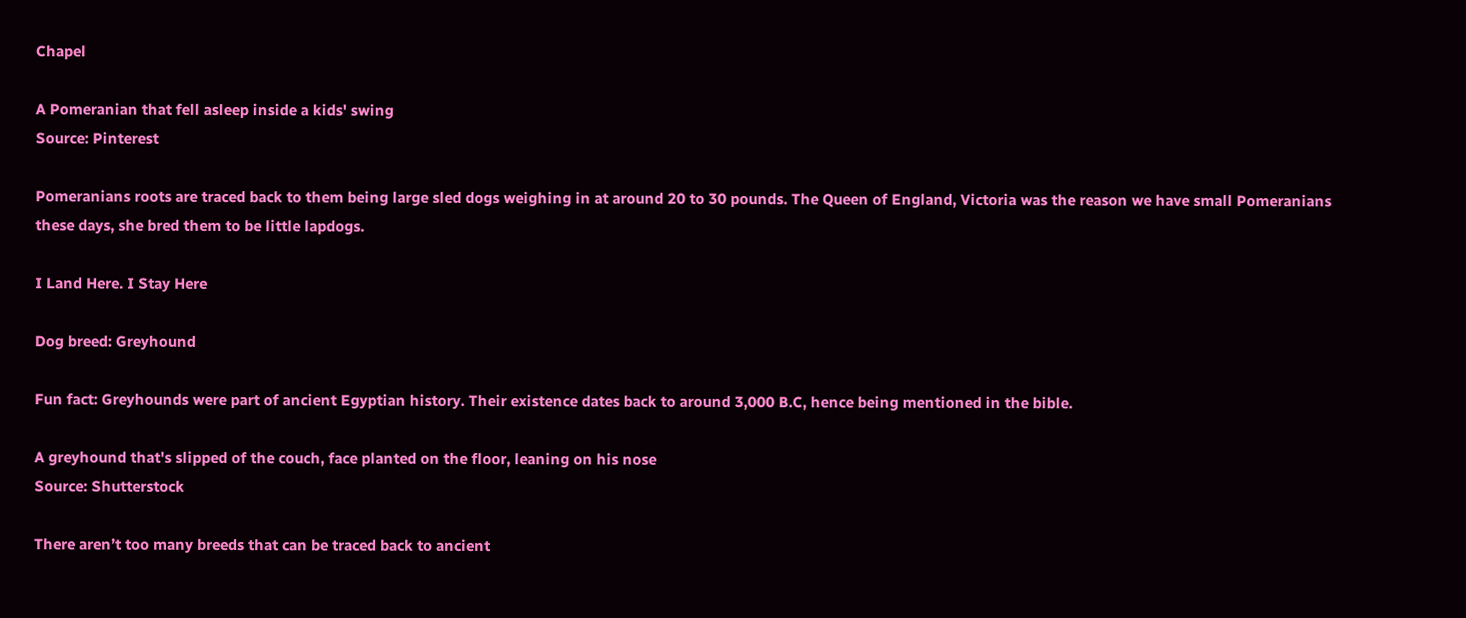Chapel

A Pomeranian that fell asleep inside a kids' swing
Source: Pinterest

Pomeranians roots are traced back to them being large sled dogs weighing in at around 20 to 30 pounds. The Queen of England, Victoria was the reason we have small Pomeranians these days, she bred them to be little lapdogs.

I Land Here. I Stay Here

Dog breed: Greyhound

Fun fact: Greyhounds were part of ancient Egyptian history. Their existence dates back to around 3,000 B.C, hence being mentioned in the bible.

A greyhound that's slipped of the couch, face planted on the floor, leaning on his nose
Source: Shutterstock

There aren’t too many breeds that can be traced back to ancient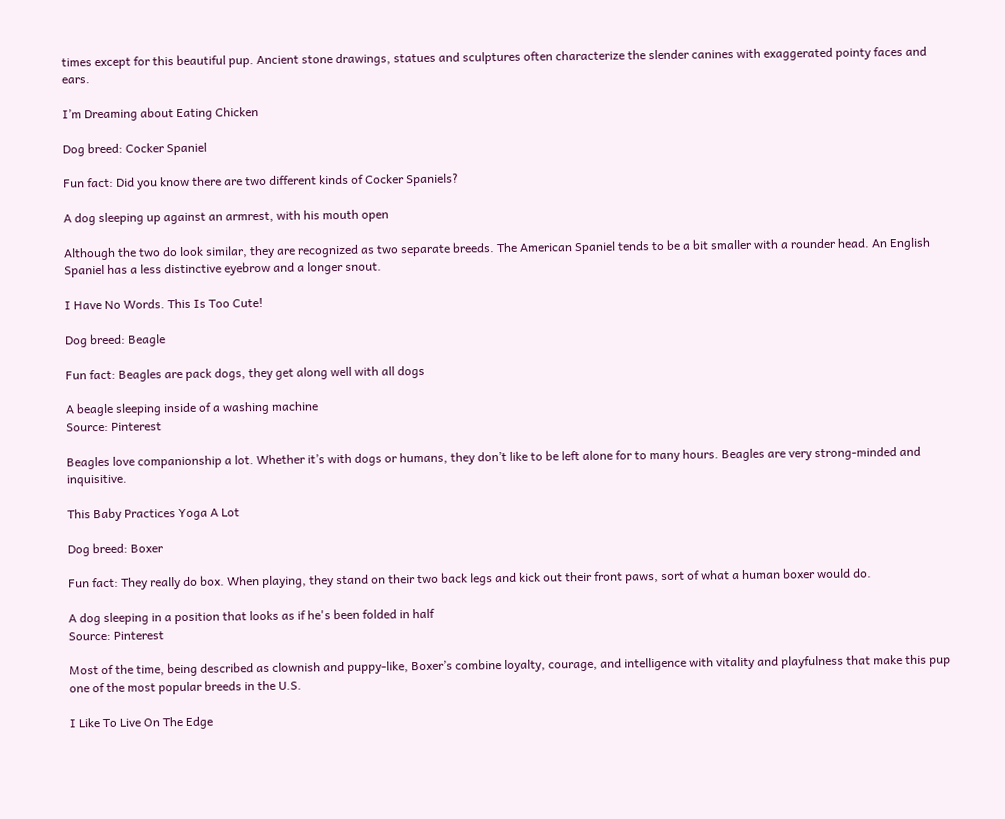times except for this beautiful pup. Ancient stone drawings, statues and sculptures often characterize the slender canines with exaggerated pointy faces and ears.

I’m Dreaming about Eating Chicken

Dog breed: Cocker Spaniel

Fun fact: Did you know there are two different kinds of Cocker Spaniels?

A dog sleeping up against an armrest, with his mouth open

Although the two do look similar, they are recognized as two separate breeds. The American Spaniel tends to be a bit smaller with a rounder head. An English Spaniel has a less distinctive eyebrow and a longer snout.

I Have No Words. This Is Too Cute!

Dog breed: Beagle

Fun fact: Beagles are pack dogs, they get along well with all dogs

A beagle sleeping inside of a washing machine
Source: Pinterest

Beagles love companionship a lot. Whether it’s with dogs or humans, they don’t like to be left alone for to many hours. Beagles are very strong-minded and inquisitive.

This Baby Practices Yoga A Lot

Dog breed: Boxer

Fun fact: They really do box. When playing, they stand on their two back legs and kick out their front paws, sort of what a human boxer would do.

A dog sleeping in a position that looks as if he's been folded in half
Source: Pinterest

Most of the time, being described as clownish and puppy-like, Boxer’s combine loyalty, courage, and intelligence with vitality and playfulness that make this pup one of the most popular breeds in the U.S.

I Like To Live On The Edge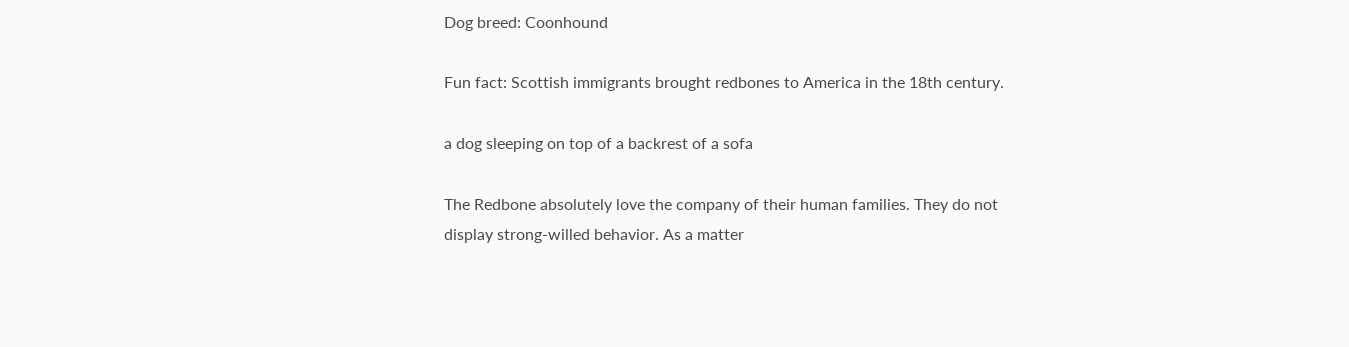Dog breed: Coonhound

Fun fact: Scottish immigrants brought redbones to America in the 18th century.

a dog sleeping on top of a backrest of a sofa

The Redbone absolutely love the company of their human families. They do not display strong-willed behavior. As a matter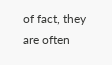of fact, they are often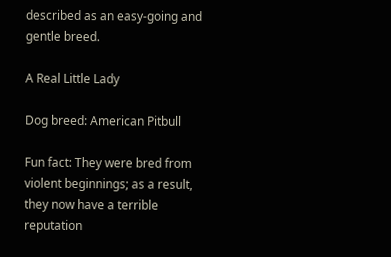described as an easy-going and gentle breed.

A Real Little Lady

Dog breed: American Pitbull

Fun fact: They were bred from violent beginnings; as a result, they now have a terrible reputation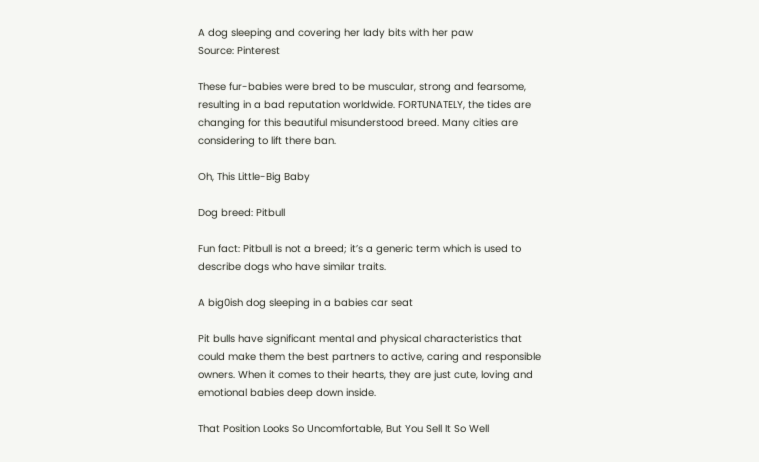A dog sleeping and covering her lady bits with her paw
Source: Pinterest

These fur-babies were bred to be muscular, strong and fearsome, resulting in a bad reputation worldwide. FORTUNATELY, the tides are changing for this beautiful misunderstood breed. Many cities are considering to lift there ban.

Oh, This Little-Big Baby

Dog breed: Pitbull

Fun fact: Pitbull is not a breed; it’s a generic term which is used to describe dogs who have similar traits.

A big0ish dog sleeping in a babies car seat

Pit bulls have significant mental and physical characteristics that could make them the best partners to active, caring and responsible owners. When it comes to their hearts, they are just cute, loving and emotional babies deep down inside.

That Position Looks So Uncomfortable, But You Sell It So Well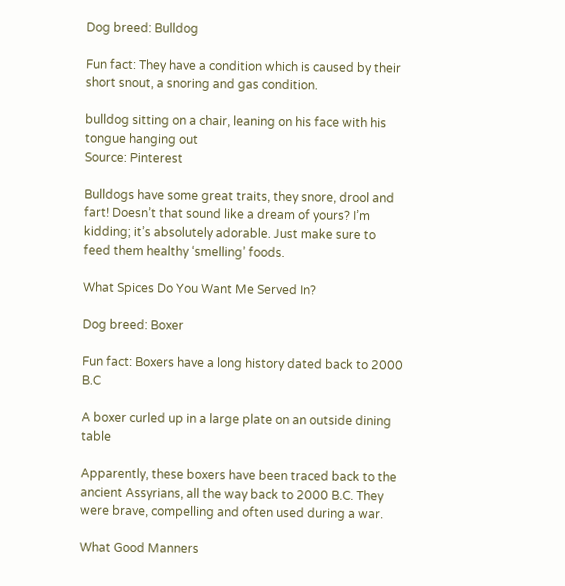Dog breed: Bulldog

Fun fact: They have a condition which is caused by their short snout, a snoring and gas condition.

bulldog sitting on a chair, leaning on his face with his tongue hanging out
Source: Pinterest

Bulldogs have some great traits, they snore, drool and fart! Doesn’t that sound like a dream of yours? I’m kidding; it’s absolutely adorable. Just make sure to feed them healthy ‘smelling’ foods.

What Spices Do You Want Me Served In?

Dog breed: Boxer

Fun fact: Boxers have a long history dated back to 2000 B.C

A boxer curled up in a large plate on an outside dining table

Apparently, these boxers have been traced back to the ancient Assyrians, all the way back to 2000 B.C. They were brave, compelling and often used during a war.

What Good Manners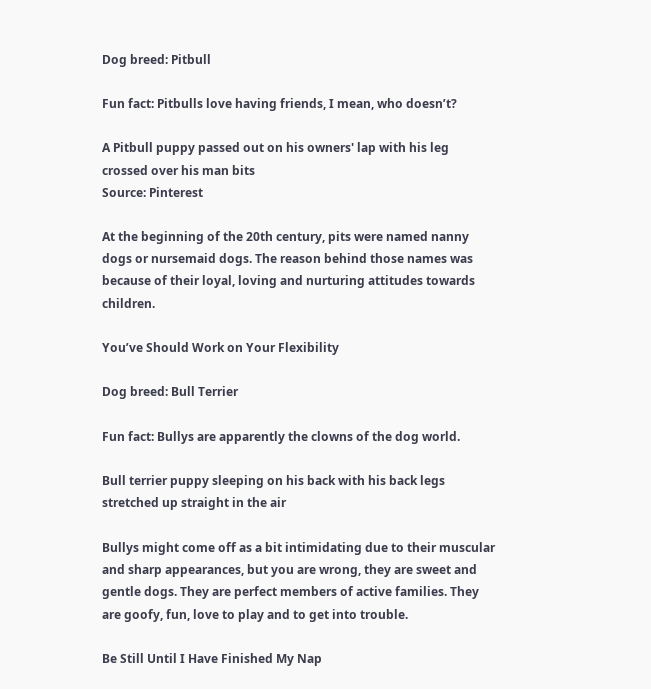Dog breed: Pitbull

Fun fact: Pitbulls love having friends, I mean, who doesn’t?

A Pitbull puppy passed out on his owners' lap with his leg crossed over his man bits
Source: Pinterest

At the beginning of the 20th century, pits were named nanny dogs or nursemaid dogs. The reason behind those names was because of their loyal, loving and nurturing attitudes towards children.

You’ve Should Work on Your Flexibility

Dog breed: Bull Terrier

Fun fact: Bullys are apparently the clowns of the dog world.

Bull terrier puppy sleeping on his back with his back legs stretched up straight in the air

Bullys might come off as a bit intimidating due to their muscular and sharp appearances, but you are wrong, they are sweet and gentle dogs. They are perfect members of active families. They are goofy, fun, love to play and to get into trouble.

Be Still Until I Have Finished My Nap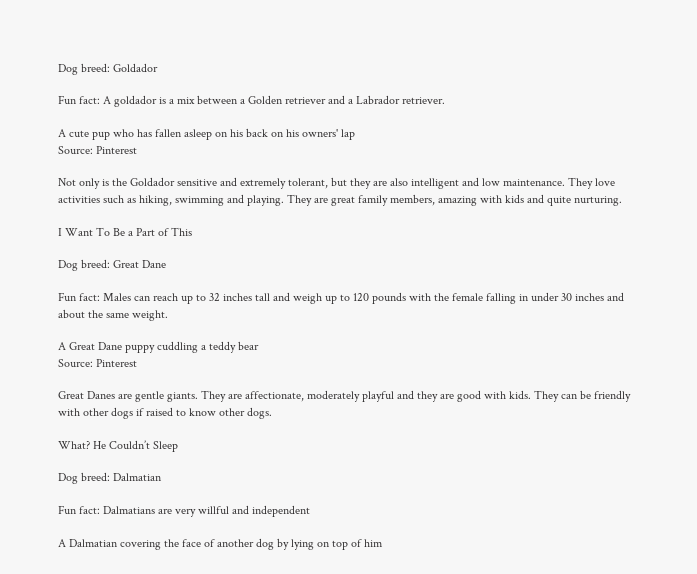Dog breed: Goldador

Fun fact: A goldador is a mix between a Golden retriever and a Labrador retriever.

A cute pup who has fallen asleep on his back on his owners' lap
Source: Pinterest

Not only is the Goldador sensitive and extremely tolerant, but they are also intelligent and low maintenance. They love activities such as hiking, swimming and playing. They are great family members, amazing with kids and quite nurturing.

I Want To Be a Part of This

Dog breed: Great Dane

Fun fact: Males can reach up to 32 inches tall and weigh up to 120 pounds with the female falling in under 30 inches and about the same weight.

A Great Dane puppy cuddling a teddy bear
Source: Pinterest

Great Danes are gentle giants. They are affectionate, moderately playful and they are good with kids. They can be friendly with other dogs if raised to know other dogs.

What? He Couldn’t Sleep

Dog breed: Dalmatian

Fun fact: Dalmatians are very willful and independent

A Dalmatian covering the face of another dog by lying on top of him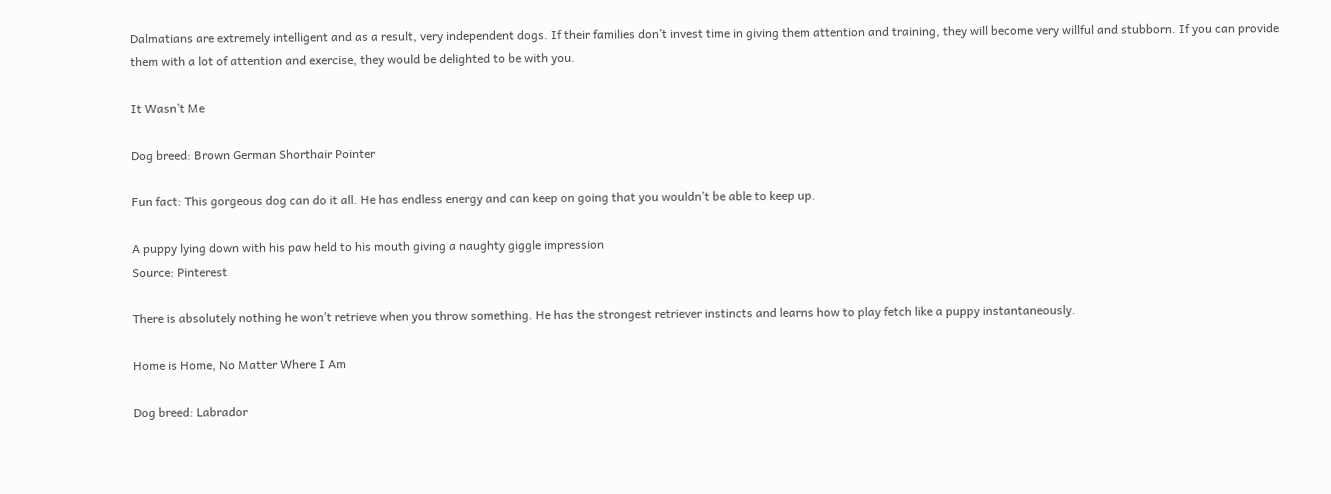Dalmatians are extremely intelligent and as a result, very independent dogs. If their families don’t invest time in giving them attention and training, they will become very willful and stubborn. If you can provide them with a lot of attention and exercise, they would be delighted to be with you.

It Wasn’t Me

Dog breed: Brown German Shorthair Pointer

Fun fact: This gorgeous dog can do it all. He has endless energy and can keep on going that you wouldn’t be able to keep up.

A puppy lying down with his paw held to his mouth giving a naughty giggle impression
Source: Pinterest

There is absolutely nothing he won’t retrieve when you throw something. He has the strongest retriever instincts and learns how to play fetch like a puppy instantaneously.

Home is Home, No Matter Where I Am

Dog breed: Labrador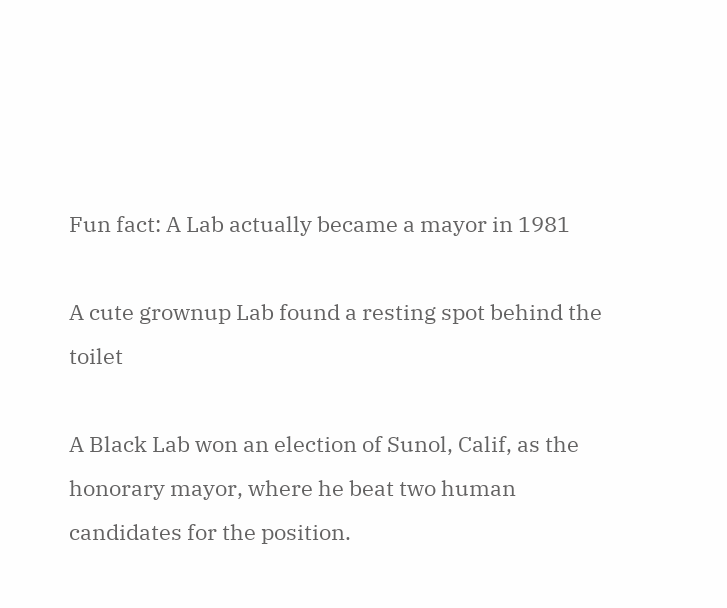Fun fact: A Lab actually became a mayor in 1981

A cute grownup Lab found a resting spot behind the toilet

A Black Lab won an election of Sunol, Calif, as the honorary mayor, where he beat two human candidates for the position.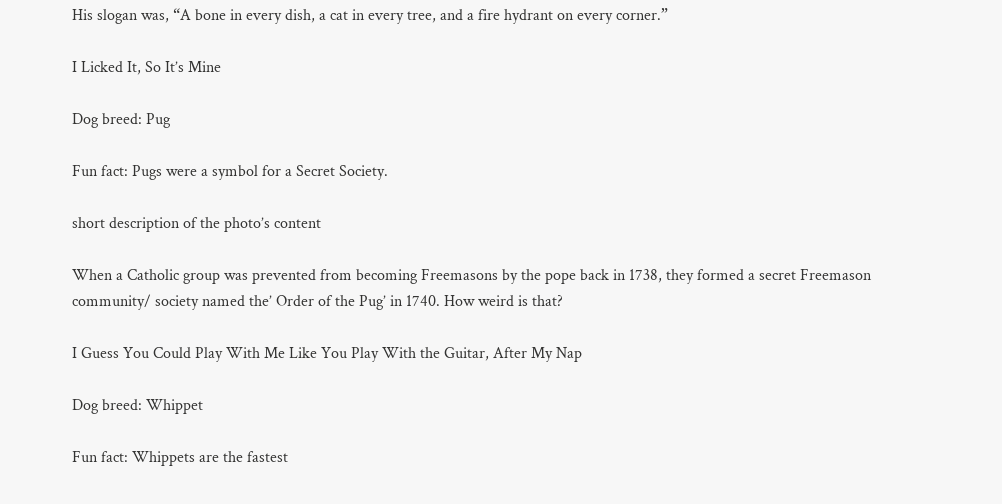His slogan was, “A bone in every dish, a cat in every tree, and a fire hydrant on every corner.”

I Licked It, So It’s Mine

Dog breed: Pug

Fun fact: Pugs were a symbol for a Secret Society.

short description of the photo’s content

When a Catholic group was prevented from becoming Freemasons by the pope back in 1738, they formed a secret Freemason community/ society named the’ Order of the Pug’ in 1740. How weird is that?

I Guess You Could Play With Me Like You Play With the Guitar, After My Nap

Dog breed: Whippet

Fun fact: Whippets are the fastest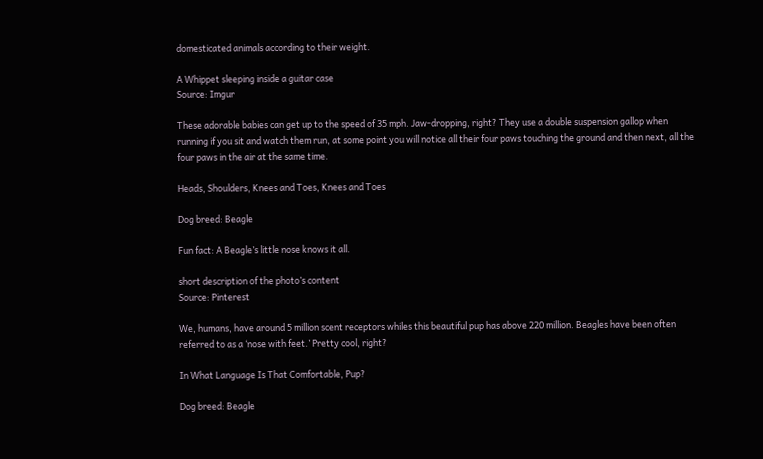domesticated animals according to their weight.

A Whippet sleeping inside a guitar case
Source: Imgur

These adorable babies can get up to the speed of 35 mph. Jaw-dropping, right? They use a double suspension gallop when running if you sit and watch them run, at some point you will notice all their four paws touching the ground and then next, all the four paws in the air at the same time.

Heads, Shoulders, Knees and Toes, Knees and Toes

Dog breed: Beagle

Fun fact: A Beagle’s little nose knows it all.

short description of the photo’s content
Source: Pinterest

We, humans, have around 5 million scent receptors whiles this beautiful pup has above 220 million. Beagles have been often referred to as a ‘nose with feet.’ Pretty cool, right?

In What Language Is That Comfortable, Pup?

Dog breed: Beagle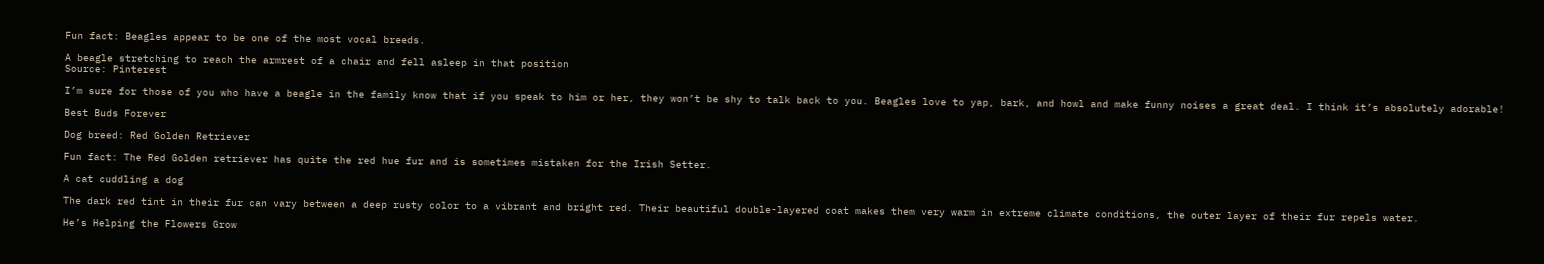Fun fact: Beagles appear to be one of the most vocal breeds.

A beagle stretching to reach the armrest of a chair and fell asleep in that position
Source: Pinterest

I’m sure for those of you who have a beagle in the family know that if you speak to him or her, they won’t be shy to talk back to you. Beagles love to yap, bark, and howl and make funny noises a great deal. I think it’s absolutely adorable!

Best Buds Forever

Dog breed: Red Golden Retriever

Fun fact: The Red Golden retriever has quite the red hue fur and is sometimes mistaken for the Irish Setter.

A cat cuddling a dog

The dark red tint in their fur can vary between a deep rusty color to a vibrant and bright red. Their beautiful double-layered coat makes them very warm in extreme climate conditions, the outer layer of their fur repels water.

He’s Helping the Flowers Grow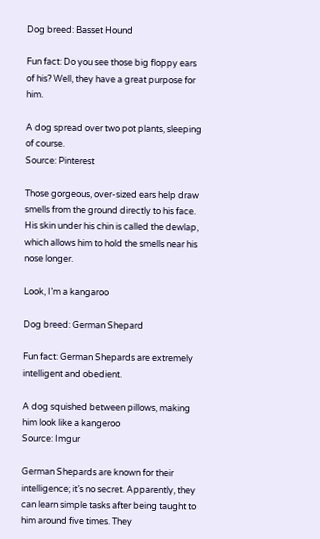Dog breed: Basset Hound

Fun fact: Do you see those big floppy ears of his? Well, they have a great purpose for him.

A dog spread over two pot plants, sleeping of course.
Source: Pinterest

Those gorgeous, over-sized ears help draw smells from the ground directly to his face. His skin under his chin is called the dewlap, which allows him to hold the smells near his nose longer.

Look, I’m a kangaroo

Dog breed: German Shepard

Fun fact: German Shepards are extremely intelligent and obedient.

A dog squished between pillows, making him look like a kangeroo
Source: Imgur

German Shepards are known for their intelligence; it’s no secret. Apparently, they can learn simple tasks after being taught to him around five times. They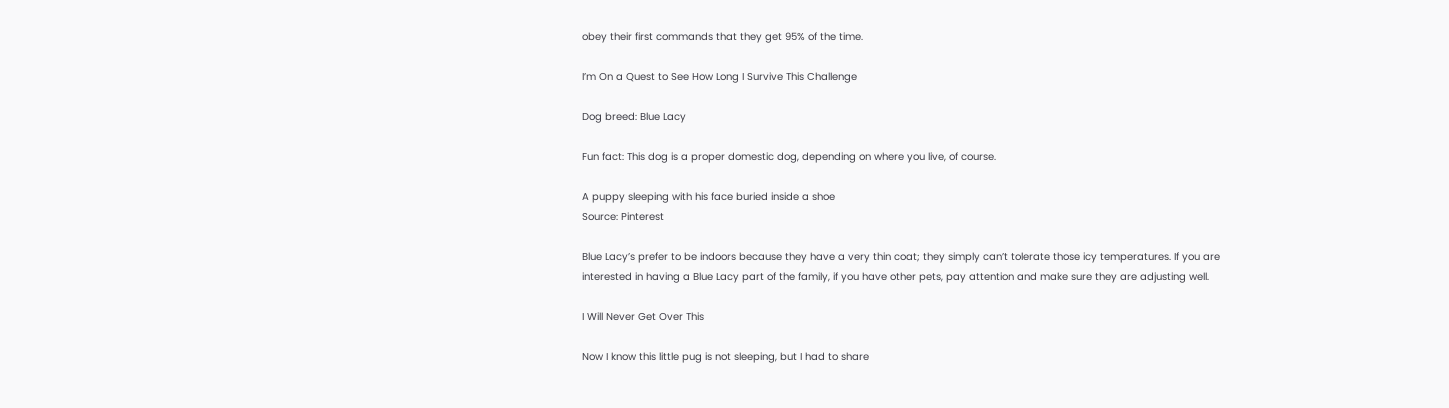obey their first commands that they get 95% of the time.

I’m On a Quest to See How Long I Survive This Challenge

Dog breed: Blue Lacy

Fun fact: This dog is a proper domestic dog, depending on where you live, of course.

A puppy sleeping with his face buried inside a shoe
Source: Pinterest

Blue Lacy’s prefer to be indoors because they have a very thin coat; they simply can’t tolerate those icy temperatures. If you are interested in having a Blue Lacy part of the family, if you have other pets, pay attention and make sure they are adjusting well.

I Will Never Get Over This

Now I know this little pug is not sleeping, but I had to share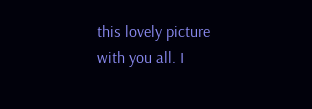this lovely picture with you all. I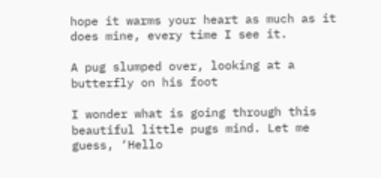hope it warms your heart as much as it does mine, every time I see it.

A pug slumped over, looking at a butterfly on his foot

I wonder what is going through this beautiful little pugs mind. Let me guess, ‘Hello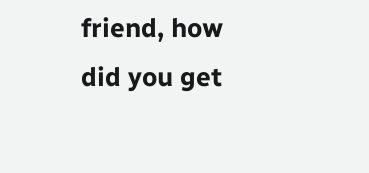friend, how did you get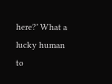here?’ What a lucky human to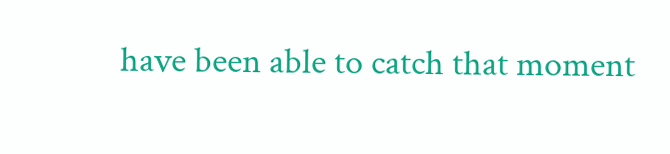have been able to catch that moment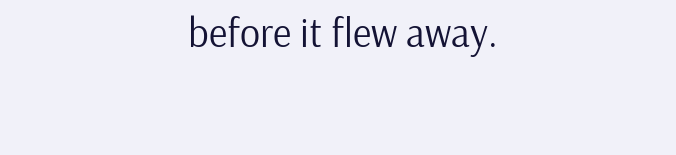before it flew away.